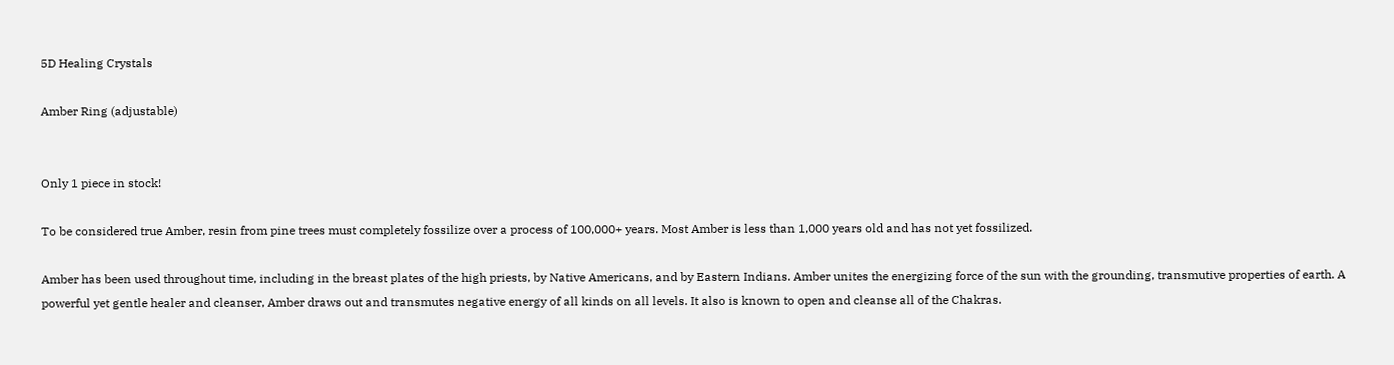5D Healing Crystals

Amber Ring (adjustable)


Only 1 piece in stock!

To be considered true Amber, resin from pine trees must completely fossilize over a process of 100,000+ years. Most Amber is less than 1,000 years old and has not yet fossilized.

Amber has been used throughout time, including in the breast plates of the high priests, by Native Americans, and by Eastern Indians. Amber unites the energizing force of the sun with the grounding, transmutive properties of earth. A powerful yet gentle healer and cleanser, Amber draws out and transmutes negative energy of all kinds on all levels. It also is known to open and cleanse all of the Chakras.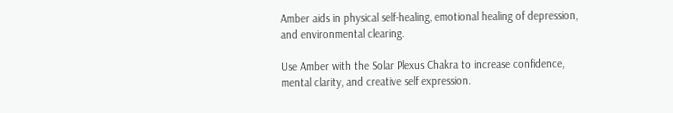Amber aids in physical self-healing, emotional healing of depression, and environmental clearing.

Use Amber with the Solar Plexus Chakra to increase confidence, mental clarity, and creative self expression.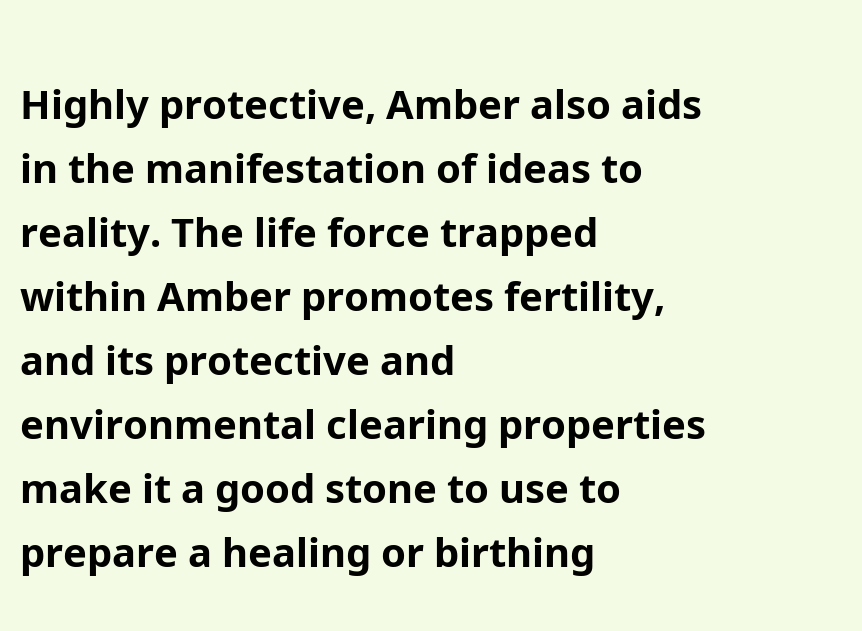Highly protective, Amber also aids in the manifestation of ideas to reality. The life force trapped within Amber promotes fertility, and its protective and environmental clearing properties make it a good stone to use to prepare a healing or birthing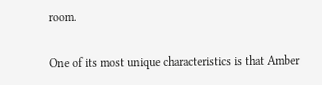room.

One of its most unique characteristics is that Amber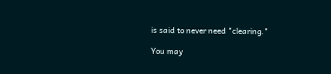is said to never need "clearing."

You may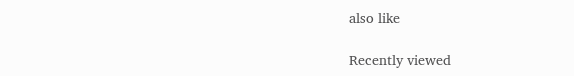also like

Recently viewed